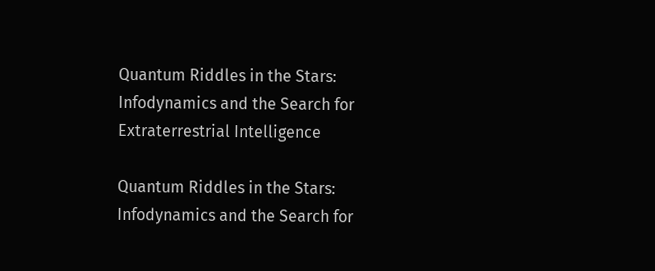Quantum Riddles in the Stars: Infodynamics and the Search for Extraterrestrial Intelligence

Quantum Riddles in the Stars: Infodynamics and the Search for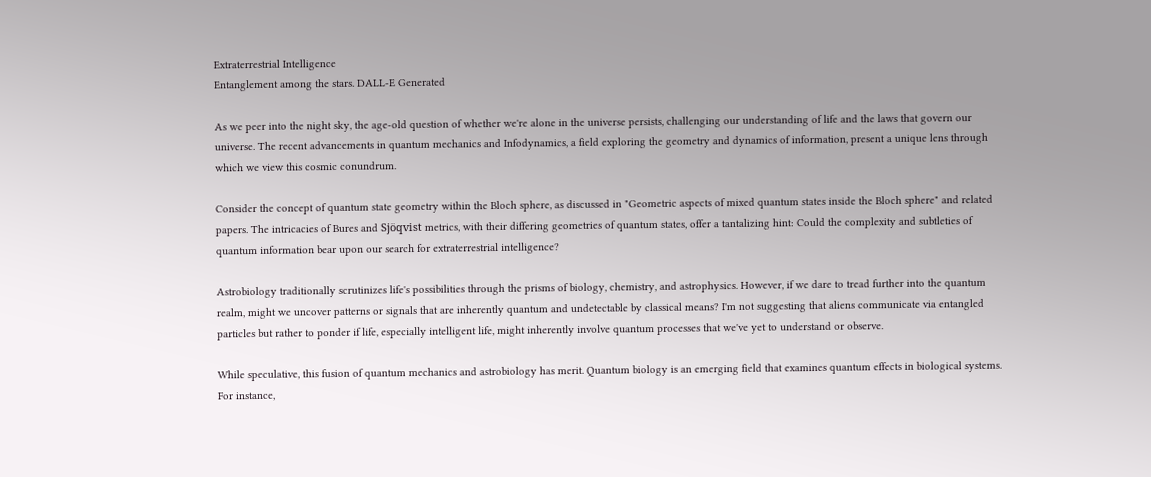Extraterrestrial Intelligence
Entanglement among the stars. DALL-E Generated

As we peer into the night sky, the age-old question of whether we're alone in the universe persists, challenging our understanding of life and the laws that govern our universe. The recent advancements in quantum mechanics and Infodynamics, a field exploring the geometry and dynamics of information, present a unique lens through which we view this cosmic conundrum.

Consider the concept of quantum state geometry within the Bloch sphere, as discussed in "Geometric aspects of mixed quantum states inside the Bloch sphere" and related papers. The intricacies of Bures and Sjöqvist metrics, with their differing geometries of quantum states, offer a tantalizing hint: Could the complexity and subtleties of quantum information bear upon our search for extraterrestrial intelligence?

Astrobiology traditionally scrutinizes life's possibilities through the prisms of biology, chemistry, and astrophysics. However, if we dare to tread further into the quantum realm, might we uncover patterns or signals that are inherently quantum and undetectable by classical means? I'm not suggesting that aliens communicate via entangled particles but rather to ponder if life, especially intelligent life, might inherently involve quantum processes that we've yet to understand or observe.

While speculative, this fusion of quantum mechanics and astrobiology has merit. Quantum biology is an emerging field that examines quantum effects in biological systems. For instance,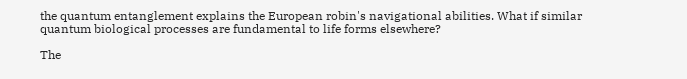the quantum entanglement explains the European robin's navigational abilities. What if similar quantum biological processes are fundamental to life forms elsewhere?

The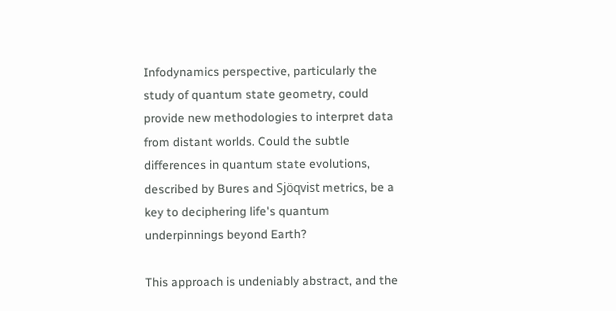Infodynamics perspective, particularly the study of quantum state geometry, could provide new methodologies to interpret data from distant worlds. Could the subtle differences in quantum state evolutions, described by Bures and Sjöqvist metrics, be a key to deciphering life's quantum underpinnings beyond Earth?

This approach is undeniably abstract, and the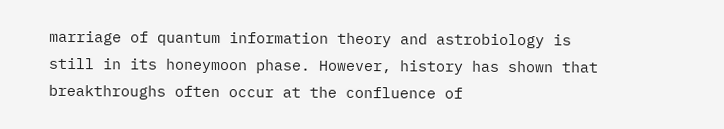marriage of quantum information theory and astrobiology is still in its honeymoon phase. However, history has shown that breakthroughs often occur at the confluence of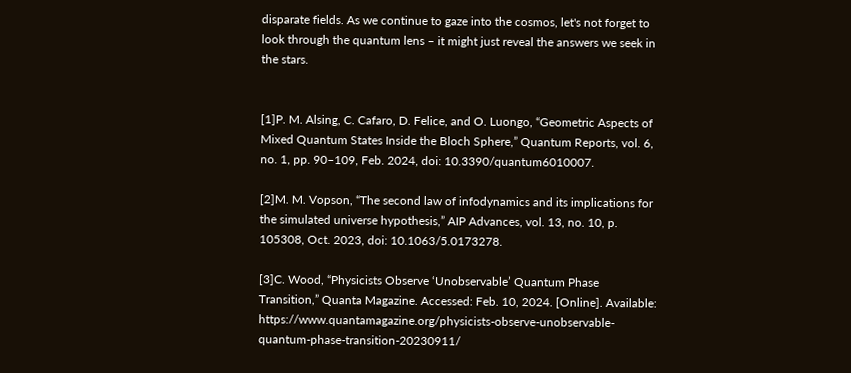disparate fields. As we continue to gaze into the cosmos, let's not forget to look through the quantum lens – it might just reveal the answers we seek in the stars.


[1]P. M. Alsing, C. Cafaro, D. Felice, and O. Luongo, “Geometric Aspects of Mixed Quantum States Inside the Bloch Sphere,” Quantum Reports, vol. 6, no. 1, pp. 90–109, Feb. 2024, doi: 10.3390/quantum6010007.

[2]M. M. Vopson, “The second law of infodynamics and its implications for the simulated universe hypothesis,” AIP Advances, vol. 13, no. 10, p. 105308, Oct. 2023, doi: 10.1063/5.0173278.

[3]C. Wood, “Physicists Observe ‘Unobservable’ Quantum Phase Transition,” Quanta Magazine. Accessed: Feb. 10, 2024. [Online]. Available: https://www.quantamagazine.org/physicists-observe-unobservable-quantum-phase-transition-20230911/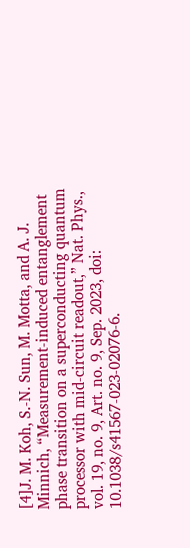[4]J. M. Koh, S.-N. Sun, M. Motta, and A. J. Minnich, “Measurement-induced entanglement phase transition on a superconducting quantum processor with mid-circuit readout,” Nat. Phys., vol. 19, no. 9, Art. no. 9, Sep. 2023, doi: 10.1038/s41567-023-02076-6.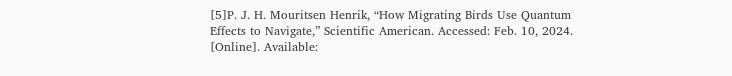[5]P. J. H. Mouritsen Henrik, “How Migrating Birds Use Quantum Effects to Navigate,” Scientific American. Accessed: Feb. 10, 2024. [Online]. Available: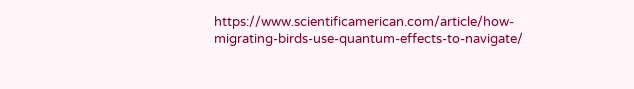https://www.scientificamerican.com/article/how-migrating-birds-use-quantum-effects-to-navigate/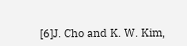[6]J. Cho and K. W. Kim,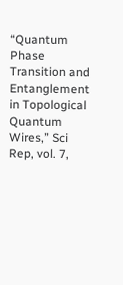“Quantum Phase Transition and Entanglement in Topological Quantum Wires,” Sci Rep, vol. 7,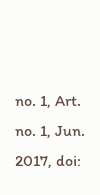no. 1, Art. no. 1, Jun. 2017, doi: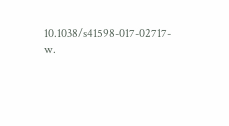10.1038/s41598-017-02717-w.